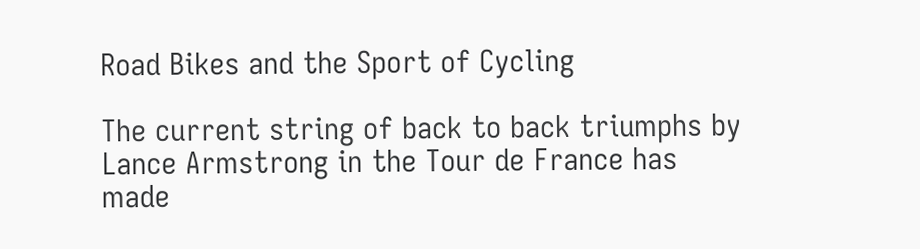Road Bikes and the Sport of Cycling

The current string of back to back triumphs by Lance Armstrong in the Tour de France has made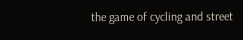the game of cycling and street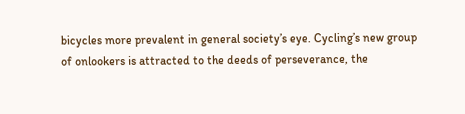bicycles more prevalent in general society’s eye. Cycling’s new group of onlookers is attracted to the deeds of perseverance, the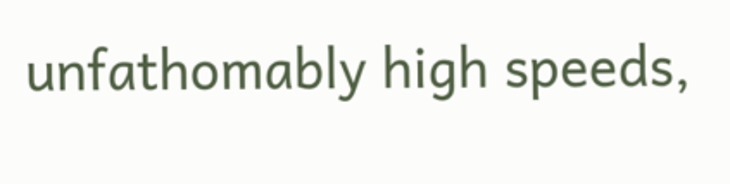unfathomably high speeds,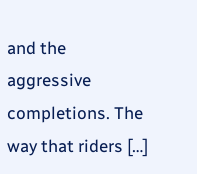and the aggressive completions. The way that riders […]